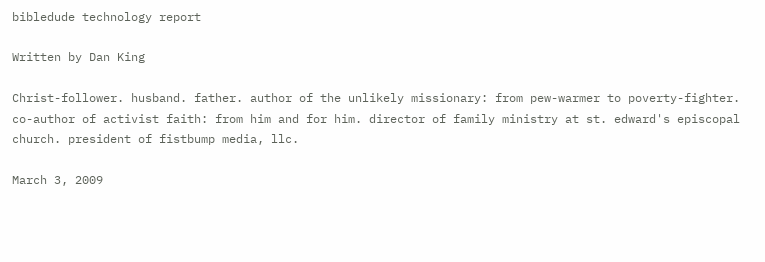bibledude technology report

Written by Dan King

Christ-follower. husband. father. author of the unlikely missionary: from pew-warmer to poverty-fighter. co-author of activist faith: from him and for him. director of family ministry at st. edward's episcopal church. president of fistbump media, llc.

March 3, 2009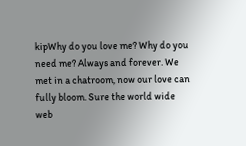kipWhy do you love me? Why do you need me? Always and forever. We met in a chatroom, now our love can fully bloom. Sure the world wide web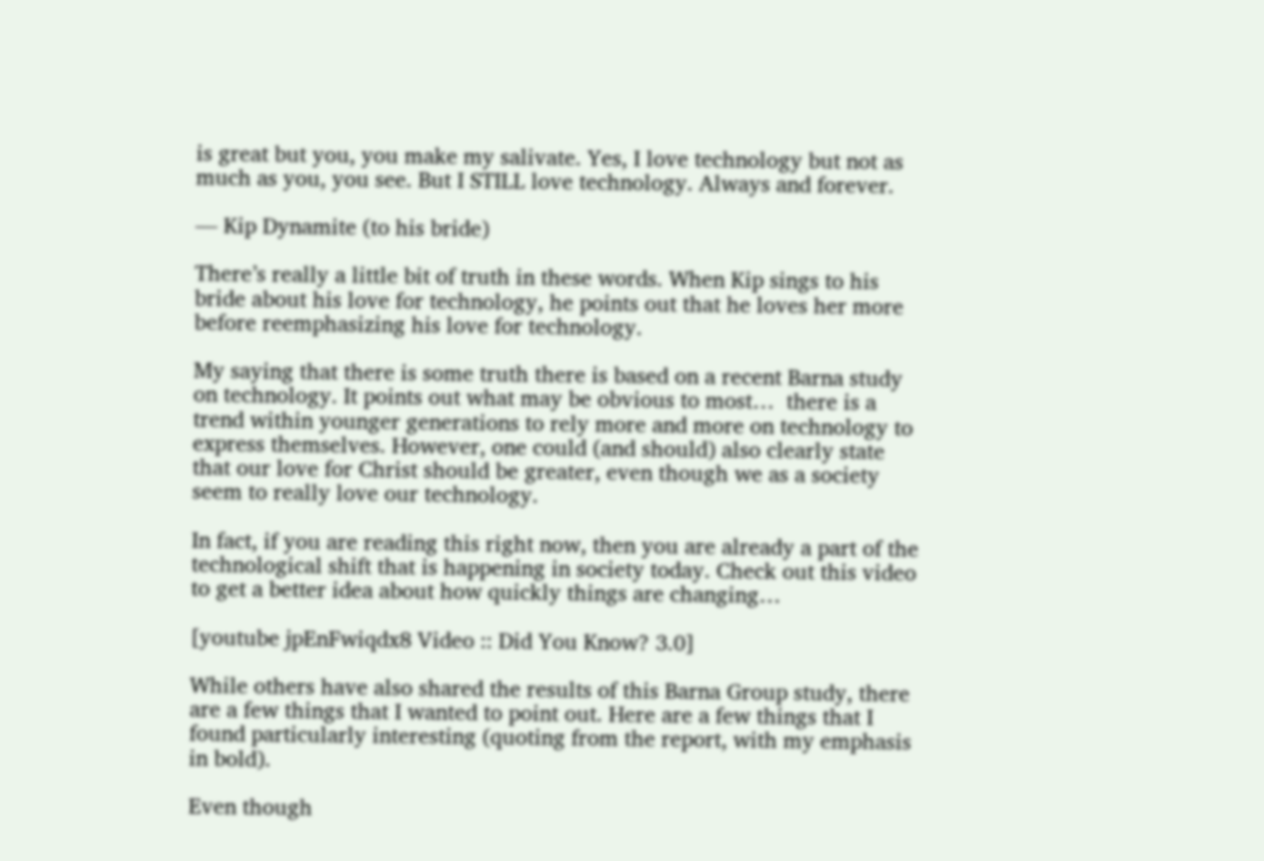is great but you, you make my salivate. Yes, I love technology but not as much as you, you see. But I STILL love technology. Always and forever.

— Kip Dynamite (to his bride)

There’s really a little bit of truth in these words. When Kip sings to his bride about his love for technology, he points out that he loves her more before reemphasizing his love for technology.

My saying that there is some truth there is based on a recent Barna study on technology. It points out what may be obvious to most…  there is a trend within younger generations to rely more and more on technology to express themselves. However, one could (and should) also clearly state that our love for Christ should be greater, even though we as a society seem to really love our technology.

In fact, if you are reading this right now, then you are already a part of the technological shift that is happening in society today. Check out this video to get a better idea about how quickly things are changing…

[youtube jpEnFwiqdx8 Video :: Did You Know? 3.0]

While others have also shared the results of this Barna Group study, there are a few things that I wanted to point out. Here are a few things that I found particularly interesting (quoting from the report, with my emphasis in bold).

Even though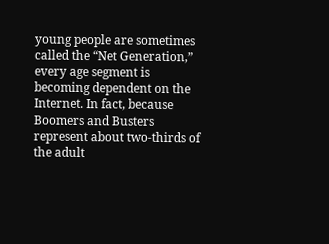young people are sometimes called the “Net Generation,” every age segment is becoming dependent on the Internet. In fact, because Boomers and Busters represent about two-thirds of the adult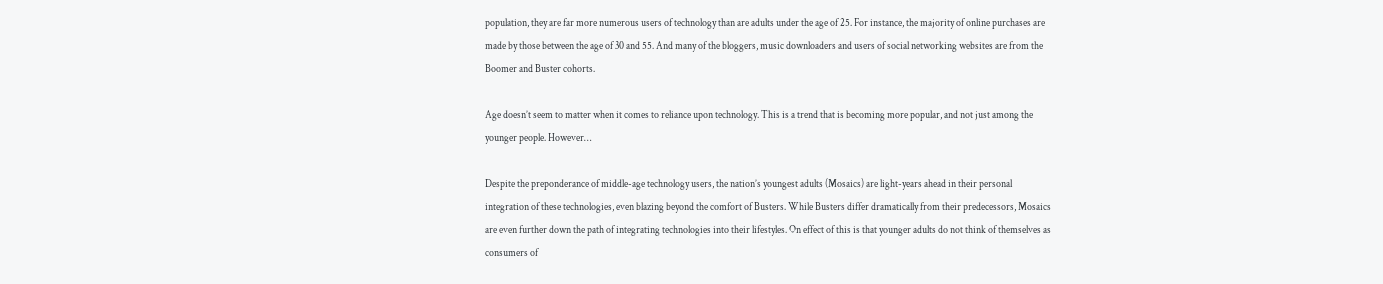population, they are far more numerous users of technology than are adults under the age of 25. For instance, the majority of online purchases are made by those between the age of 30 and 55. And many of the bloggers, music downloaders and users of social networking websites are from the Boomer and Buster cohorts.

Age doesn’t seem to matter when it comes to reliance upon technology. This is a trend that is becoming more popular, and not just among the younger people. However…

Despite the preponderance of middle-age technology users, the nation’s youngest adults (Mosaics) are light-years ahead in their personal integration of these technologies, even blazing beyond the comfort of Busters. While Busters differ dramatically from their predecessors, Mosaics are even further down the path of integrating technologies into their lifestyles. On effect of this is that younger adults do not think of themselves as consumers of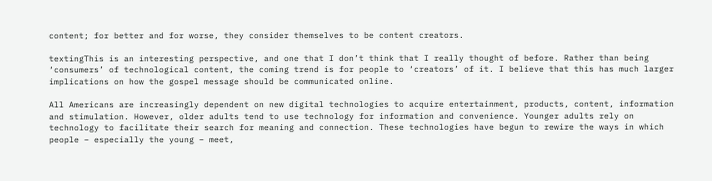content; for better and for worse, they consider themselves to be content creators.

textingThis is an interesting perspective, and one that I don’t think that I really thought of before. Rather than being ‘consumers’ of technological content, the coming trend is for people to ‘creators’ of it. I believe that this has much larger implications on how the gospel message should be communicated online.

All Americans are increasingly dependent on new digital technologies to acquire entertainment, products, content, information and stimulation. However, older adults tend to use technology for information and convenience. Younger adults rely on technology to facilitate their search for meaning and connection. These technologies have begun to rewire the ways in which people – especially the young – meet,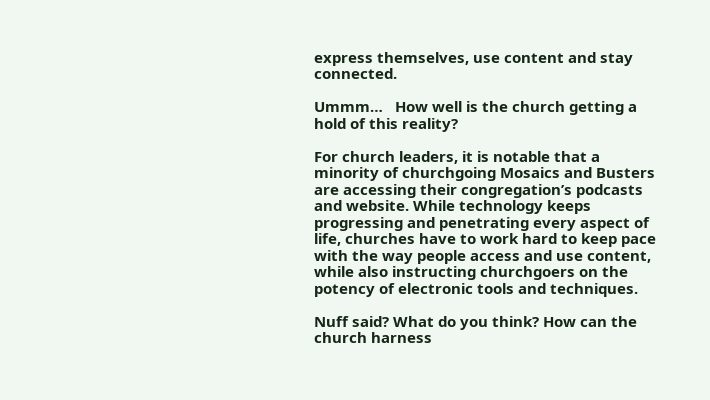express themselves, use content and stay connected.

Ummm…   How well is the church getting a hold of this reality?

For church leaders, it is notable that a minority of churchgoing Mosaics and Busters are accessing their congregation’s podcasts and website. While technology keeps progressing and penetrating every aspect of life, churches have to work hard to keep pace with the way people access and use content, while also instructing churchgoers on the potency of electronic tools and techniques.

Nuff said? What do you think? How can the church harness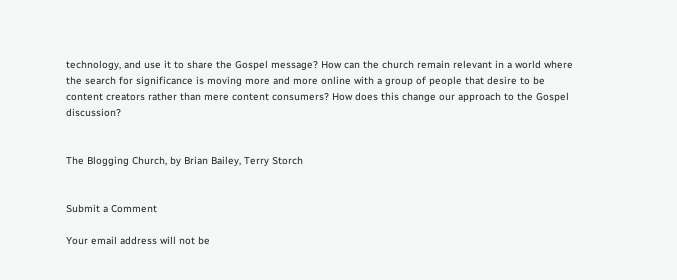technology, and use it to share the Gospel message? How can the church remain relevant in a world where the search for significance is moving more and more online with a group of people that desire to be content creators rather than mere content consumers? How does this change our approach to the Gospel discussion?


The Blogging Church, by Brian Bailey, Terry Storch


Submit a Comment

Your email address will not be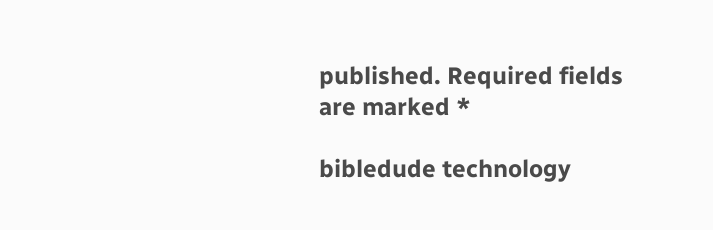published. Required fields are marked *

bibledude technology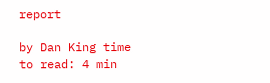report

by Dan King time to read: 4 min